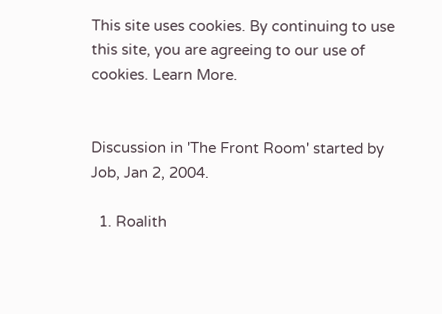This site uses cookies. By continuing to use this site, you are agreeing to our use of cookies. Learn More.


Discussion in 'The Front Room' started by Job, Jan 2, 2004.

  1. Roalith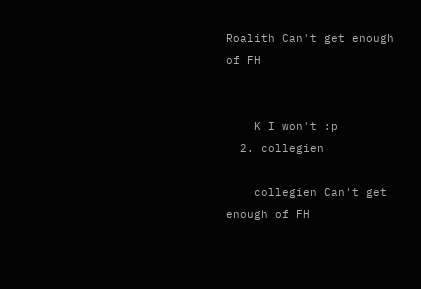Roalith Can't get enough of FH


    K I won't :p
  2. collegien

    collegien Can't get enough of FH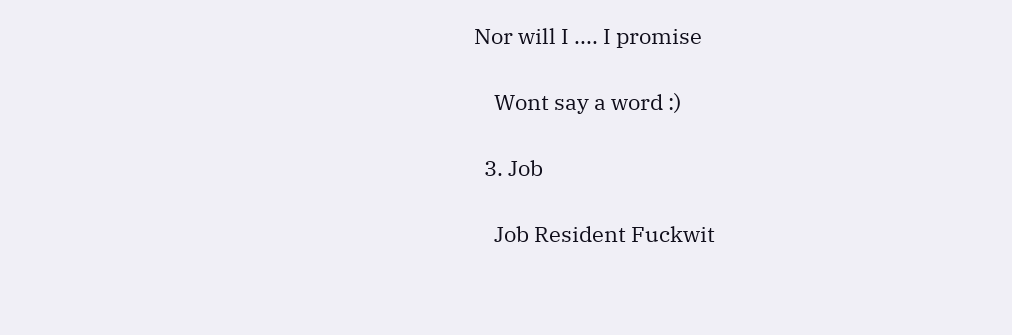Nor will I .... I promise

    Wont say a word :)

  3. Job

    Job Resident Fuckwit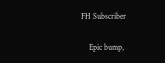FH Subscriber

    Epic bump,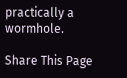practically a wormhole.

Share This Page